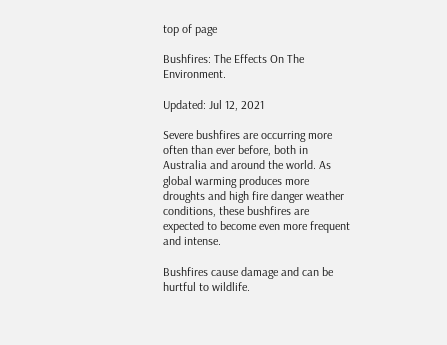top of page

Bushfires: The Effects On The Environment.

Updated: Jul 12, 2021

Severe bushfires are occurring more often than ever before, both in Australia and around the world. As global warming produces more droughts and high fire danger weather conditions, these bushfires are expected to become even more frequent and intense.

Bushfires cause damage and can be hurtful to wildlife.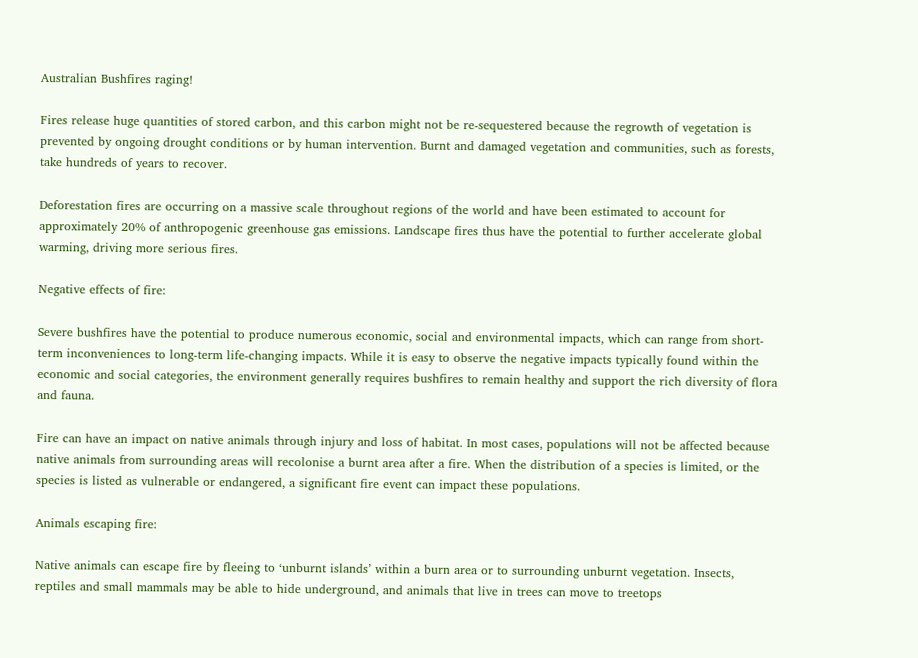Australian Bushfires raging!

Fires release huge quantities of stored carbon, and this carbon might not be re-sequestered because the regrowth of vegetation is prevented by ongoing drought conditions or by human intervention. Burnt and damaged vegetation and communities, such as forests, take hundreds of years to recover.

Deforestation fires are occurring on a massive scale throughout regions of the world and have been estimated to account for approximately 20% of anthropogenic greenhouse gas emissions. Landscape fires thus have the potential to further accelerate global warming, driving more serious fires.

Negative effects of fire:

Severe bushfires have the potential to produce numerous economic, social and environmental impacts, which can range from short-term inconveniences to long-term life-changing impacts. While it is easy to observe the negative impacts typically found within the economic and social categories, the environment generally requires bushfires to remain healthy and support the rich diversity of flora and fauna.

Fire can have an impact on native animals through injury and loss of habitat. In most cases, populations will not be affected because native animals from surrounding areas will recolonise a burnt area after a fire. When the distribution of a species is limited, or the species is listed as vulnerable or endangered, a significant fire event can impact these populations.

Animals escaping fire:

Native animals can escape fire by fleeing to ‘unburnt islands’ within a burn area or to surrounding unburnt vegetation. Insects, reptiles and small mammals may be able to hide underground, and animals that live in trees can move to treetops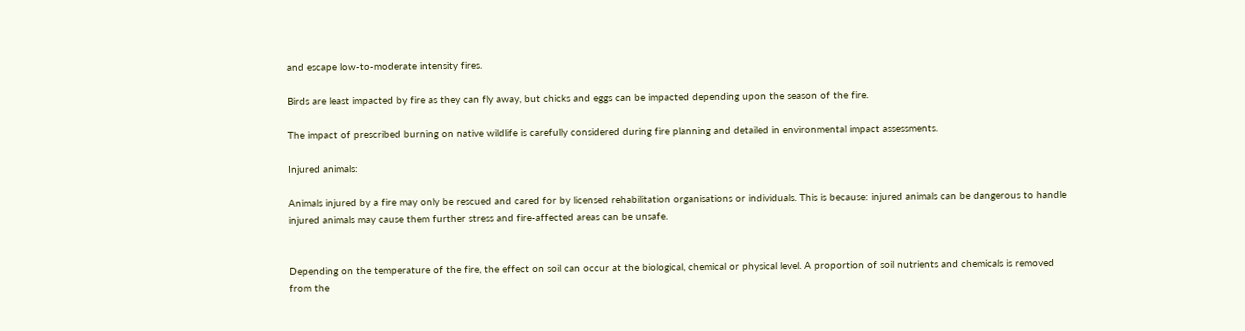and escape low-to-moderate intensity fires.

Birds are least impacted by fire as they can fly away, but chicks and eggs can be impacted depending upon the season of the fire.

The impact of prescribed burning on native wildlife is carefully considered during fire planning and detailed in environmental impact assessments.

Injured animals:

Animals injured by a fire may only be rescued and cared for by licensed rehabilitation organisations or individuals. This is because: injured animals can be dangerous to handle injured animals may cause them further stress and fire-affected areas can be unsafe.


Depending on the temperature of the fire, the effect on soil can occur at the biological, chemical or physical level. A proportion of soil nutrients and chemicals is removed from the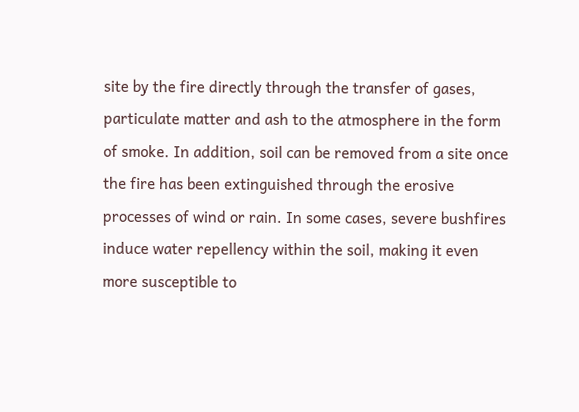site by the fire directly through the transfer of gases, particulate matter and ash to the atmosphere in the form of smoke. In addition, soil can be removed from a site once the fire has been extinguished through the erosive processes of wind or rain. In some cases, severe bushfires induce water repellency within the soil, making it even more susceptible to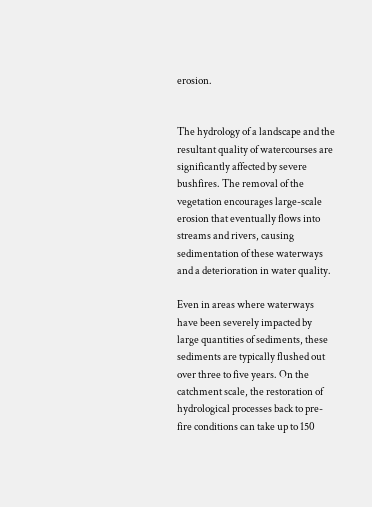erosion.


The hydrology of a landscape and the resultant quality of watercourses are significantly affected by severe bushfires. The removal of the vegetation encourages large-scale erosion that eventually flows into streams and rivers, causing sedimentation of these waterways and a deterioration in water quality.

Even in areas where waterways have been severely impacted by large quantities of sediments, these sediments are typically flushed out over three to five years. On the catchment scale, the restoration of hydrological processes back to pre-fire conditions can take up to 150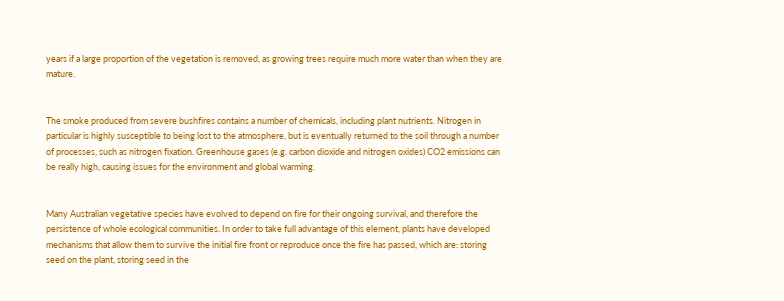years if a large proportion of the vegetation is removed, as growing trees require much more water than when they are mature.


The smoke produced from severe bushfires contains a number of chemicals, including plant nutrients. Nitrogen in particular is highly susceptible to being lost to the atmosphere, but is eventually returned to the soil through a number of processes, such as nitrogen fixation. Greenhouse gases (e.g. carbon dioxide and nitrogen oxides) CO2 emissions can be really high, causing issues for the environment and global warming.


Many Australian vegetative species have evolved to depend on fire for their ongoing survival, and therefore the persistence of whole ecological communities. In order to take full advantage of this element, plants have developed mechanisms that allow them to survive the initial fire front or reproduce once the fire has passed, which are: storing seed on the plant, storing seed in the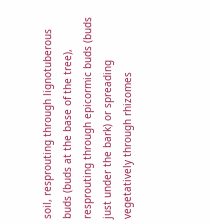soil, resprouting through lignotuberous buds (buds at the base of the tree), resprouting through epicormic buds (buds just under the bark) or spreading vegetatively through rhizomes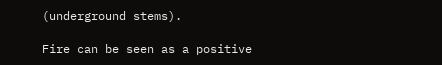(underground stems).

Fire can be seen as a positive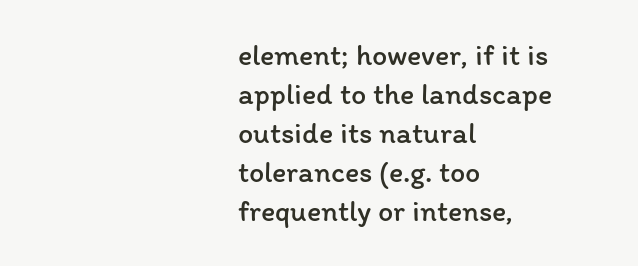element; however, if it is applied to the landscape outside its natural tolerances (e.g. too frequently or intense,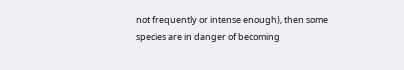not frequently or intense enough), then some species are in danger of becoming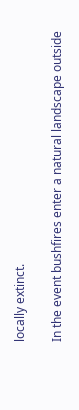locally extinct.

In the event bushfires enter a natural landscape outside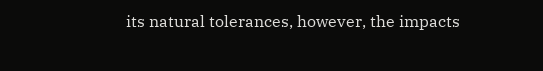its natural tolerances, however, the impacts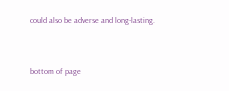could also be adverse and long-lasting.


bottom of page